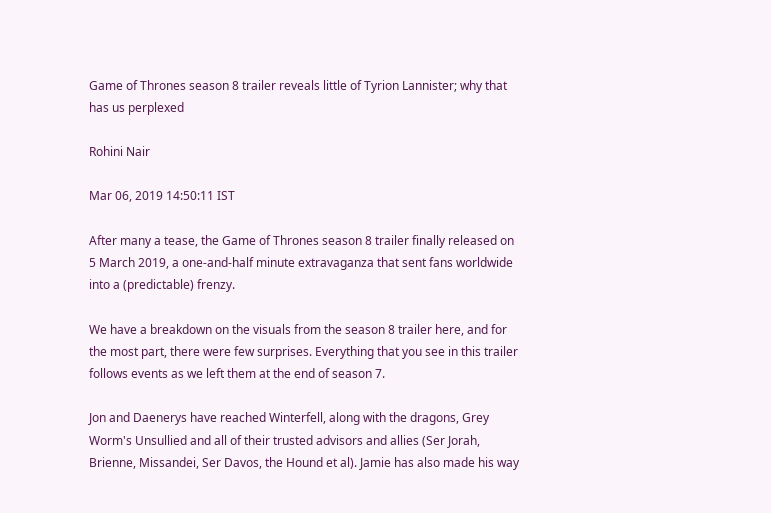Game of Thrones season 8 trailer reveals little of Tyrion Lannister; why that has us perplexed

Rohini Nair

Mar 06, 2019 14:50:11 IST

After many a tease, the Game of Thrones season 8 trailer finally released on 5 March 2019, a one-and-half minute extravaganza that sent fans worldwide into a (predictable) frenzy.

We have a breakdown on the visuals from the season 8 trailer here, and for the most part, there were few surprises. Everything that you see in this trailer follows events as we left them at the end of season 7.

Jon and Daenerys have reached Winterfell, along with the dragons, Grey Worm's Unsullied and all of their trusted advisors and allies (Ser Jorah, Brienne, Missandei, Ser Davos, the Hound et al). Jamie has also made his way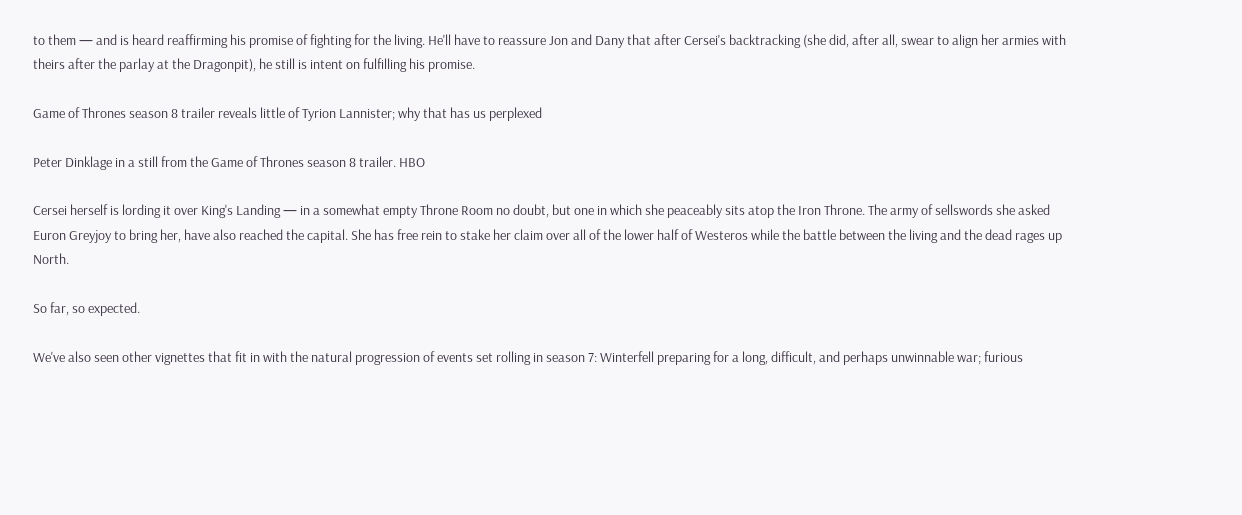to them — and is heard reaffirming his promise of fighting for the living. He'll have to reassure Jon and Dany that after Cersei's backtracking (she did, after all, swear to align her armies with theirs after the parlay at the Dragonpit), he still is intent on fulfilling his promise.

Game of Thrones season 8 trailer reveals little of Tyrion Lannister; why that has us perplexed

Peter Dinklage in a still from the Game of Thrones season 8 trailer. HBO

Cersei herself is lording it over King's Landing — in a somewhat empty Throne Room no doubt, but one in which she peaceably sits atop the Iron Throne. The army of sellswords she asked Euron Greyjoy to bring her, have also reached the capital. She has free rein to stake her claim over all of the lower half of Westeros while the battle between the living and the dead rages up North.

So far, so expected.

We've also seen other vignettes that fit in with the natural progression of events set rolling in season 7: Winterfell preparing for a long, difficult, and perhaps unwinnable war; furious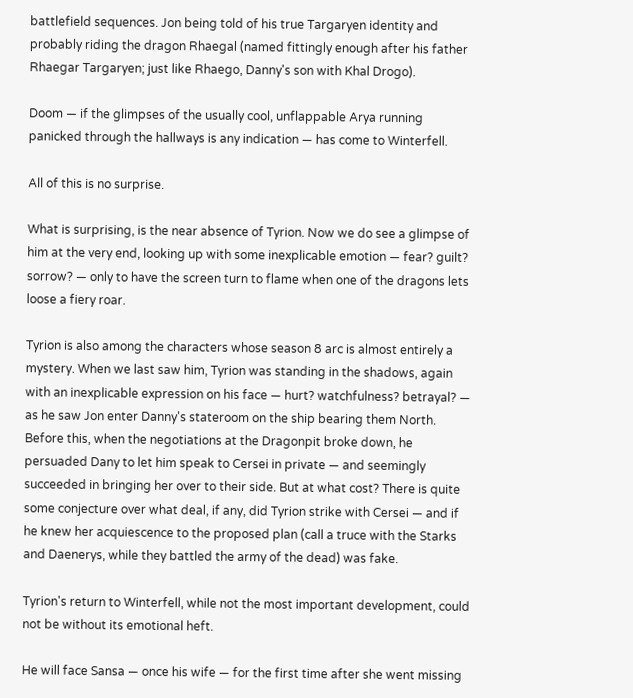battlefield sequences. Jon being told of his true Targaryen identity and probably riding the dragon Rhaegal (named fittingly enough after his father Rhaegar Targaryen; just like Rhaego, Danny's son with Khal Drogo).

Doom — if the glimpses of the usually cool, unflappable Arya running panicked through the hallways is any indication — has come to Winterfell.

All of this is no surprise.

What is surprising, is the near absence of Tyrion. Now we do see a glimpse of him at the very end, looking up with some inexplicable emotion — fear? guilt? sorrow? — only to have the screen turn to flame when one of the dragons lets loose a fiery roar.

Tyrion is also among the characters whose season 8 arc is almost entirely a mystery. When we last saw him, Tyrion was standing in the shadows, again with an inexplicable expression on his face — hurt? watchfulness? betrayal? — as he saw Jon enter Danny's stateroom on the ship bearing them North. Before this, when the negotiations at the Dragonpit broke down, he persuaded Dany to let him speak to Cersei in private — and seemingly succeeded in bringing her over to their side. But at what cost? There is quite some conjecture over what deal, if any, did Tyrion strike with Cersei — and if he knew her acquiescence to the proposed plan (call a truce with the Starks and Daenerys, while they battled the army of the dead) was fake.

Tyrion's return to Winterfell, while not the most important development, could not be without its emotional heft.

He will face Sansa — once his wife — for the first time after she went missing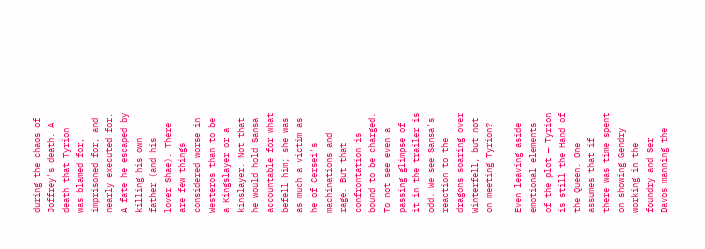during the chaos of Joffrey's death. A death that Tyrion was blamed for, imprisoned for, and nearly executed for. A fate he escaped by killing his own father (and his lover Shae). There are few things considered worse in Westeros than to be a Kingslayer or a kinslayer. Not that he would hold Sansa accountable for what befell him; she was as much a victim as he of Cersei's machinations and rage. But that confrontation is bound to be charged. To not see even a passing glimpse of it in the trailer is odd. We see Sansa's reaction to the dragons soaring over Winterfell, but not on meeting Tyrion?

Even leaving aside emotional elements of the plot — Tyrion is still the Hand of the Queen. One assumes that if there was time spent on showing Gendry working in the foundry and Ser Davos manning the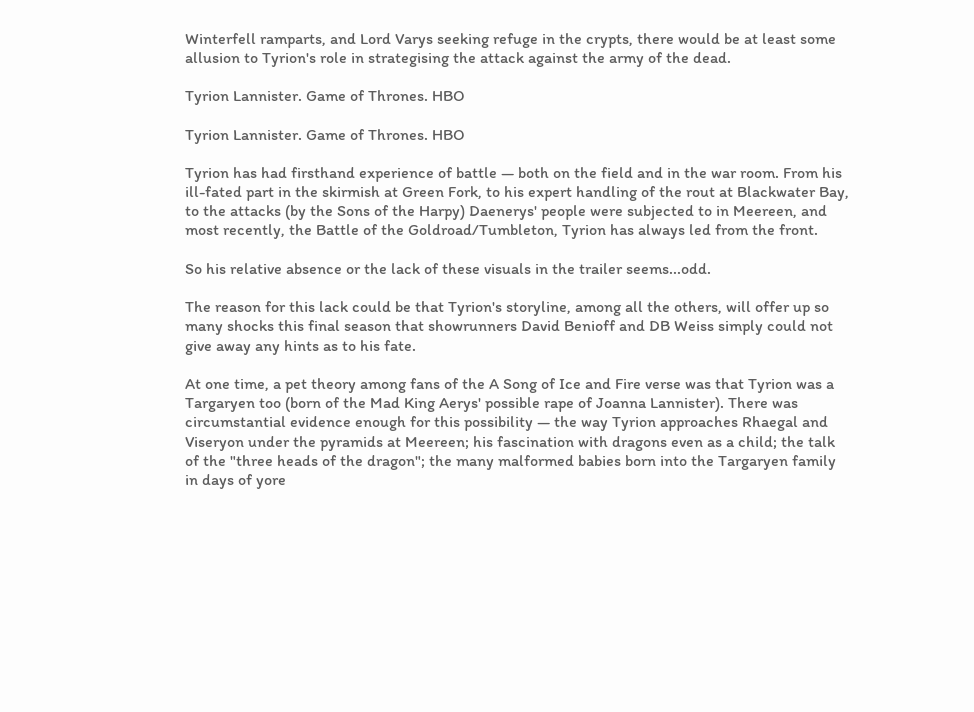Winterfell ramparts, and Lord Varys seeking refuge in the crypts, there would be at least some allusion to Tyrion's role in strategising the attack against the army of the dead.

Tyrion Lannister. Game of Thrones. HBO

Tyrion Lannister. Game of Thrones. HBO

Tyrion has had firsthand experience of battle — both on the field and in the war room. From his ill-fated part in the skirmish at Green Fork, to his expert handling of the rout at Blackwater Bay, to the attacks (by the Sons of the Harpy) Daenerys' people were subjected to in Meereen, and most recently, the Battle of the Goldroad/Tumbleton, Tyrion has always led from the front.

So his relative absence or the lack of these visuals in the trailer seems...odd.

The reason for this lack could be that Tyrion's storyline, among all the others, will offer up so many shocks this final season that showrunners David Benioff and DB Weiss simply could not give away any hints as to his fate.

At one time, a pet theory among fans of the A Song of Ice and Fire verse was that Tyrion was a Targaryen too (born of the Mad King Aerys' possible rape of Joanna Lannister). There was circumstantial evidence enough for this possibility — the way Tyrion approaches Rhaegal and Viseryon under the pyramids at Meereen; his fascination with dragons even as a child; the talk of the "three heads of the dragon"; the many malformed babies born into the Targaryen family in days of yore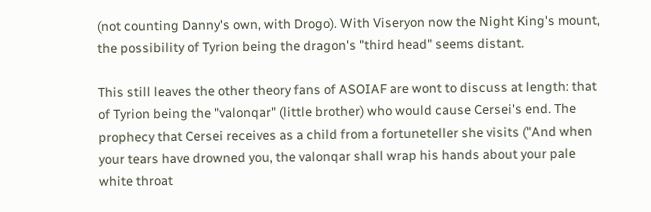(not counting Danny's own, with Drogo). With Viseryon now the Night King's mount, the possibility of Tyrion being the dragon's "third head" seems distant.

This still leaves the other theory fans of ASOIAF are wont to discuss at length: that of Tyrion being the "valonqar" (little brother) who would cause Cersei's end. The prophecy that Cersei receives as a child from a fortuneteller she visits ("And when your tears have drowned you, the valonqar shall wrap his hands about your pale white throat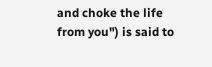and choke the life from you") is said to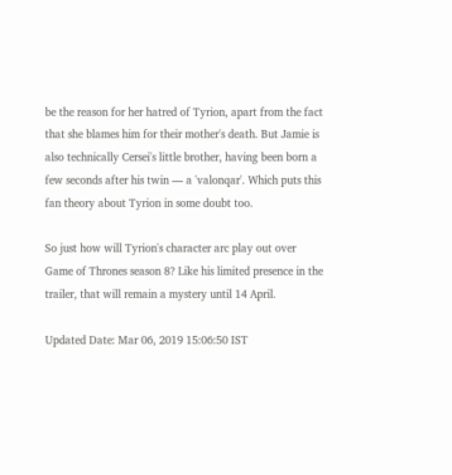be the reason for her hatred of Tyrion, apart from the fact that she blames him for their mother's death. But Jamie is also technically Cersei's little brother, having been born a few seconds after his twin — a 'valonqar'. Which puts this fan theory about Tyrion in some doubt too.

So just how will Tyrion's character arc play out over Game of Thrones season 8? Like his limited presence in the trailer, that will remain a mystery until 14 April.

Updated Date: Mar 06, 2019 15:06:50 IST